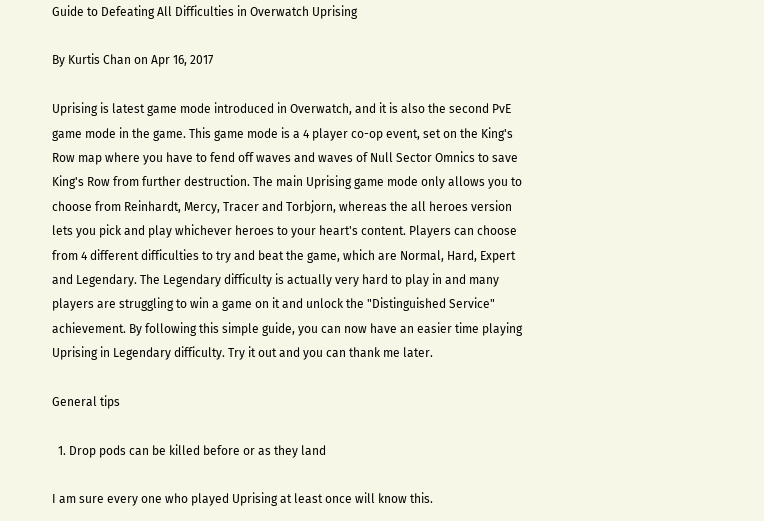Guide to Defeating All Difficulties in Overwatch Uprising

By Kurtis Chan on Apr 16, 2017

Uprising is latest game mode introduced in Overwatch, and it is also the second PvE game mode in the game. This game mode is a 4 player co-op event, set on the King's Row map where you have to fend off waves and waves of Null Sector Omnics to save King's Row from further destruction. The main Uprising game mode only allows you to choose from Reinhardt, Mercy, Tracer and Torbjorn, whereas the all heroes version lets you pick and play whichever heroes to your heart's content. Players can choose from 4 different difficulties to try and beat the game, which are Normal, Hard, Expert and Legendary. The Legendary difficulty is actually very hard to play in and many players are struggling to win a game on it and unlock the "Distinguished Service" achievement. By following this simple guide, you can now have an easier time playing Uprising in Legendary difficulty. Try it out and you can thank me later.

General tips

  1. Drop pods can be killed before or as they land

I am sure every one who played Uprising at least once will know this.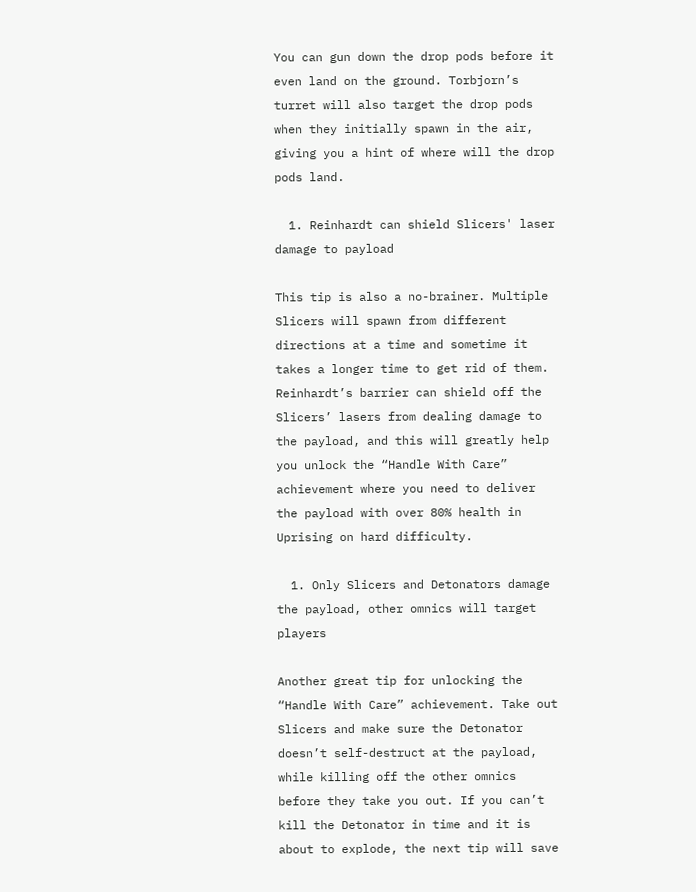You can gun down the drop pods before it even land on the ground. Torbjorn’s turret will also target the drop pods when they initially spawn in the air, giving you a hint of where will the drop pods land.

  1. Reinhardt can shield Slicers' laser damage to payload

This tip is also a no-brainer. Multiple Slicers will spawn from different directions at a time and sometime it takes a longer time to get rid of them. Reinhardt’s barrier can shield off the Slicers’ lasers from dealing damage to the payload, and this will greatly help you unlock the “Handle With Care” achievement where you need to deliver the payload with over 80% health in Uprising on hard difficulty.

  1. Only Slicers and Detonators damage the payload, other omnics will target players

Another great tip for unlocking the “Handle With Care” achievement. Take out Slicers and make sure the Detonator doesn’t self-destruct at the payload, while killing off the other omnics before they take you out. If you can’t kill the Detonator in time and it is about to explode, the next tip will save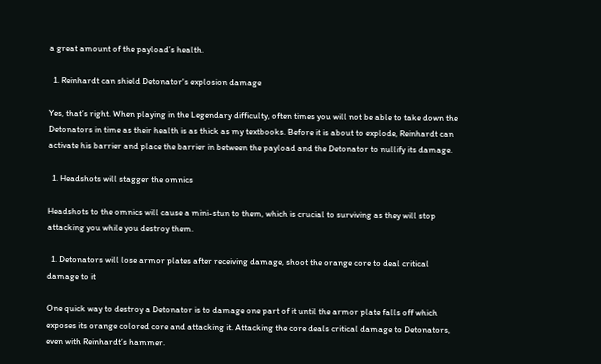a great amount of the payload’s health.

  1. Reinhardt can shield Detonator's explosion damage

Yes, that’s right. When playing in the Legendary difficulty, often times you will not be able to take down the Detonators in time as their health is as thick as my textbooks. Before it is about to explode, Reinhardt can activate his barrier and place the barrier in between the payload and the Detonator to nullify its damage.

  1. Headshots will stagger the omnics

Headshots to the omnics will cause a mini-stun to them, which is crucial to surviving as they will stop attacking you while you destroy them.

  1. Detonators will lose armor plates after receiving damage, shoot the orange core to deal critical damage to it

One quick way to destroy a Detonator is to damage one part of it until the armor plate falls off which exposes its orange colored core and attacking it. Attacking the core deals critical damage to Detonators, even with Reinhardt’s hammer.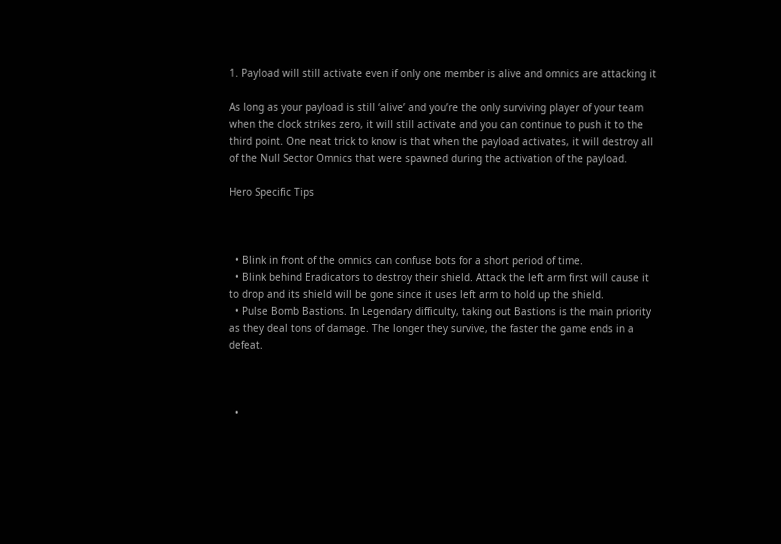1. Payload will still activate even if only one member is alive and omnics are attacking it

As long as your payload is still ‘alive’ and you’re the only surviving player of your team when the clock strikes zero, it will still activate and you can continue to push it to the third point. One neat trick to know is that when the payload activates, it will destroy all of the Null Sector Omnics that were spawned during the activation of the payload.

Hero Specific Tips



  • Blink in front of the omnics can confuse bots for a short period of time.
  • Blink behind Eradicators to destroy their shield. Attack the left arm first will cause it to drop and its shield will be gone since it uses left arm to hold up the shield.
  • Pulse Bomb Bastions. In Legendary difficulty, taking out Bastions is the main priority as they deal tons of damage. The longer they survive, the faster the game ends in a defeat.



  •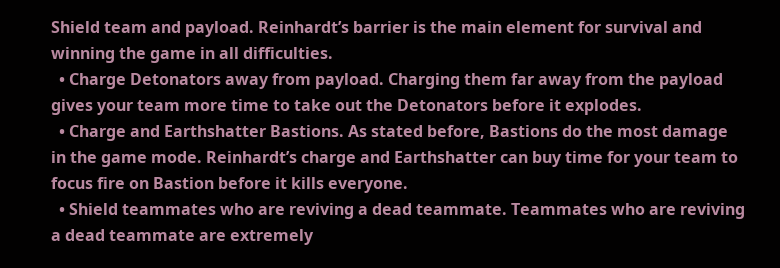Shield team and payload. Reinhardt’s barrier is the main element for survival and winning the game in all difficulties.
  • Charge Detonators away from payload. Charging them far away from the payload gives your team more time to take out the Detonators before it explodes.
  • Charge and Earthshatter Bastions. As stated before, Bastions do the most damage in the game mode. Reinhardt’s charge and Earthshatter can buy time for your team to focus fire on Bastion before it kills everyone.
  • Shield teammates who are reviving a dead teammate. Teammates who are reviving a dead teammate are extremely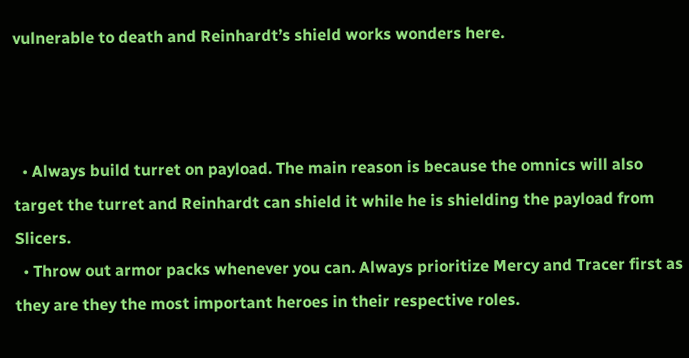vulnerable to death and Reinhardt’s shield works wonders here.



  • Always build turret on payload. The main reason is because the omnics will also target the turret and Reinhardt can shield it while he is shielding the payload from Slicers.
  • Throw out armor packs whenever you can. Always prioritize Mercy and Tracer first as they are they the most important heroes in their respective roles.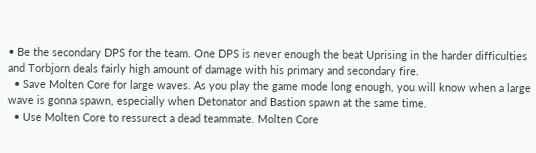• Be the secondary DPS for the team. One DPS is never enough the beat Uprising in the harder difficulties and Torbjorn deals fairly high amount of damage with his primary and secondary fire.
  • Save Molten Core for large waves. As you play the game mode long enough, you will know when a large wave is gonna spawn, especially when Detonator and Bastion spawn at the same time.
  • Use Molten Core to ressurect a dead teammate. Molten Core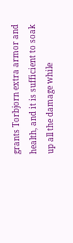grants Torbjorn extra armor and health, and it is sufficient to soak up all the damage while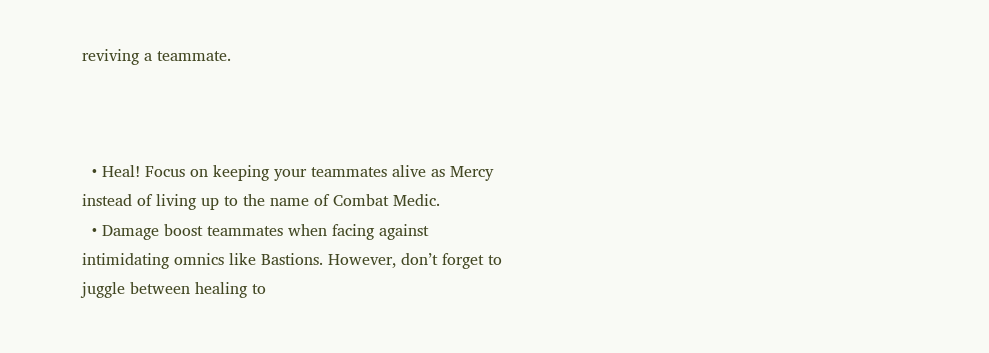reviving a teammate.



  • Heal! Focus on keeping your teammates alive as Mercy instead of living up to the name of Combat Medic.
  • Damage boost teammates when facing against intimidating omnics like Bastions. However, don’t forget to juggle between healing to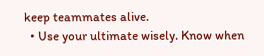keep teammates alive.
  • Use your ultimate wisely. Know when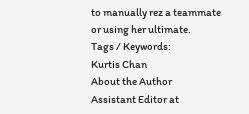to manually rez a teammate or using her ultimate.
Tags / Keywords:
Kurtis Chan
About the Author
Assistant Editor at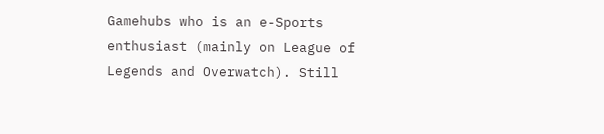Gamehubs who is an e-Sports enthusiast (mainly on League of Legends and Overwatch). Still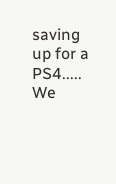saving up for a PS4.....
We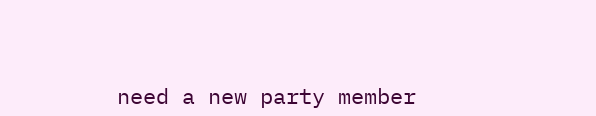need a new party member